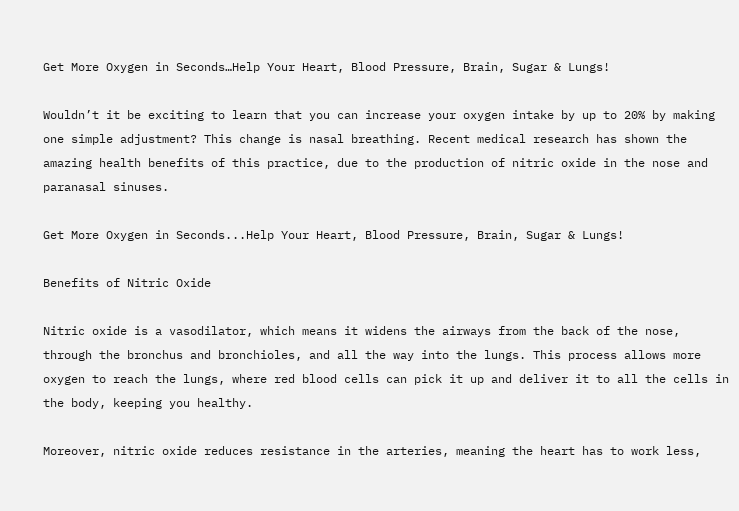Get More Oxygen in Seconds…Help Your Heart, Blood Pressure, Brain, Sugar & Lungs!

Wouldn’t it be exciting to learn that you can increase your oxygen intake by up to 20% by making one simple adjustment? This change is nasal breathing. Recent medical research has shown the amazing health benefits of this practice, due to the production of nitric oxide in the nose and paranasal sinuses.

Get More Oxygen in Seconds...Help Your Heart, Blood Pressure, Brain, Sugar & Lungs!

Benefits of Nitric Oxide

Nitric oxide is a vasodilator, which means it widens the airways from the back of the nose, through the bronchus and bronchioles, and all the way into the lungs. This process allows more oxygen to reach the lungs, where red blood cells can pick it up and deliver it to all the cells in the body, keeping you healthy.

Moreover, nitric oxide reduces resistance in the arteries, meaning the heart has to work less,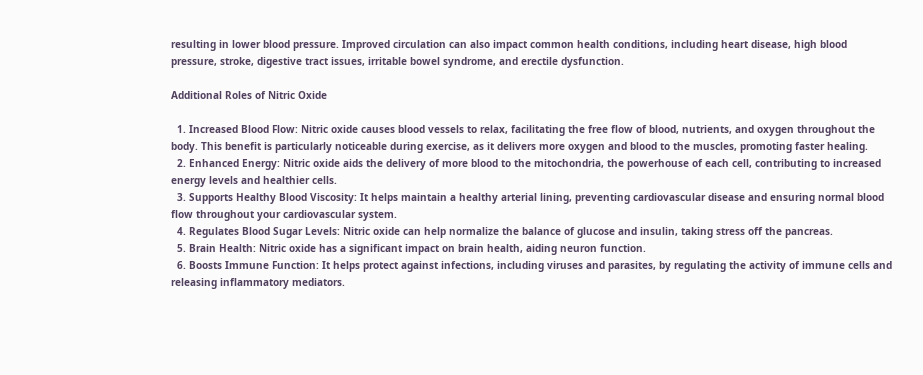resulting in lower blood pressure. Improved circulation can also impact common health conditions, including heart disease, high blood pressure, stroke, digestive tract issues, irritable bowel syndrome, and erectile dysfunction.

Additional Roles of Nitric Oxide

  1. Increased Blood Flow: Nitric oxide causes blood vessels to relax, facilitating the free flow of blood, nutrients, and oxygen throughout the body. This benefit is particularly noticeable during exercise, as it delivers more oxygen and blood to the muscles, promoting faster healing.
  2. Enhanced Energy: Nitric oxide aids the delivery of more blood to the mitochondria, the powerhouse of each cell, contributing to increased energy levels and healthier cells.
  3. Supports Healthy Blood Viscosity: It helps maintain a healthy arterial lining, preventing cardiovascular disease and ensuring normal blood flow throughout your cardiovascular system.
  4. Regulates Blood Sugar Levels: Nitric oxide can help normalize the balance of glucose and insulin, taking stress off the pancreas.
  5. Brain Health: Nitric oxide has a significant impact on brain health, aiding neuron function.
  6. Boosts Immune Function: It helps protect against infections, including viruses and parasites, by regulating the activity of immune cells and releasing inflammatory mediators.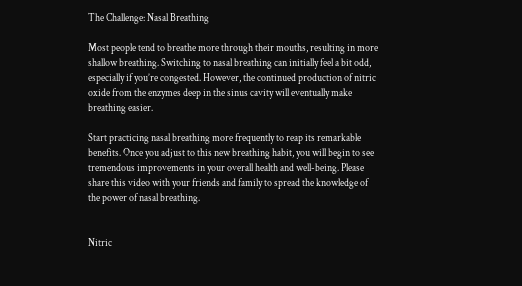The Challenge: Nasal Breathing

Most people tend to breathe more through their mouths, resulting in more shallow breathing. Switching to nasal breathing can initially feel a bit odd, especially if you’re congested. However, the continued production of nitric oxide from the enzymes deep in the sinus cavity will eventually make breathing easier.

Start practicing nasal breathing more frequently to reap its remarkable benefits. Once you adjust to this new breathing habit, you will begin to see tremendous improvements in your overall health and well-being. Please share this video with your friends and family to spread the knowledge of the power of nasal breathing.


Nitric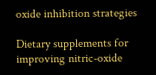oxide inhibition strategies

Dietary supplements for improving nitric-oxide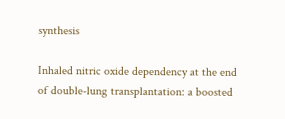synthesis

Inhaled nitric oxide dependency at the end of double-lung transplantation: a boosted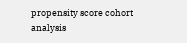propensity score cohort analysis